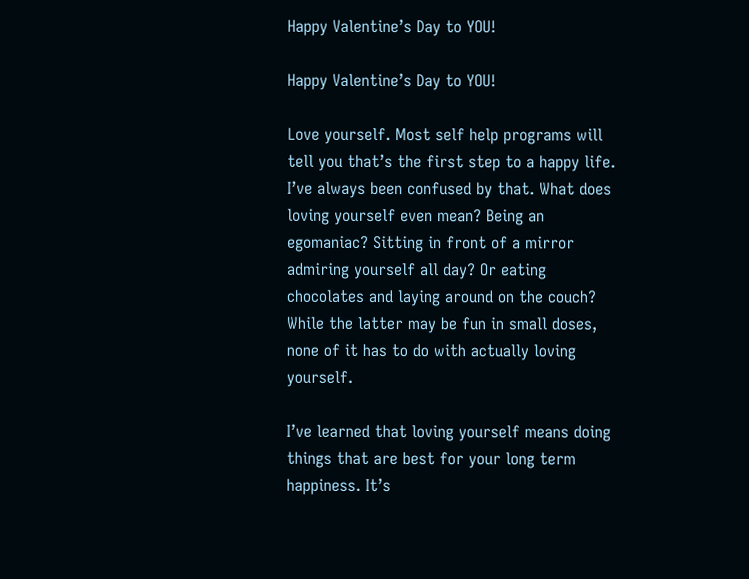Happy Valentine’s Day to YOU!

Happy Valentine’s Day to YOU!

Love yourself. Most self help programs will tell you that’s the first step to a happy life. I’ve always been confused by that. What does loving yourself even mean? Being an egomaniac? Sitting in front of a mirror admiring yourself all day? Or eating chocolates and laying around on the couch? While the latter may be fun in small doses, none of it has to do with actually loving yourself.

I’ve learned that loving yourself means doing things that are best for your long term happiness. It’s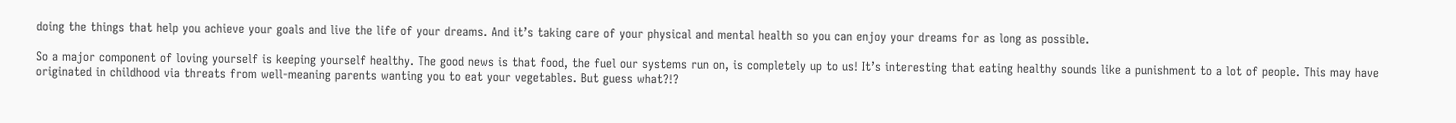doing the things that help you achieve your goals and live the life of your dreams. And it’s taking care of your physical and mental health so you can enjoy your dreams for as long as possible.

So a major component of loving yourself is keeping yourself healthy. The good news is that food, the fuel our systems run on, is completely up to us! It’s interesting that eating healthy sounds like a punishment to a lot of people. This may have originated in childhood via threats from well-meaning parents wanting you to eat your vegetables. But guess what?!?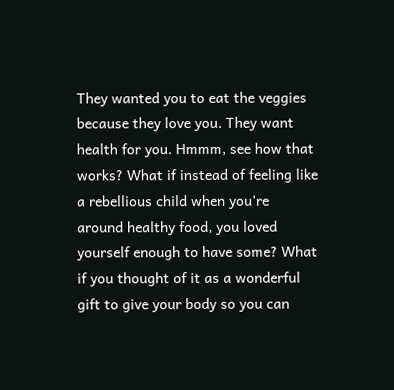They wanted you to eat the veggies because they love you. They want health for you. Hmmm, see how that works? What if instead of feeling like a rebellious child when you’re around healthy food, you loved yourself enough to have some? What if you thought of it as a wonderful gift to give your body so you can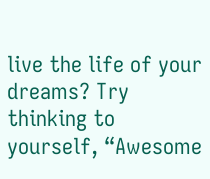live the life of your dreams? Try thinking to yourself, “Awesome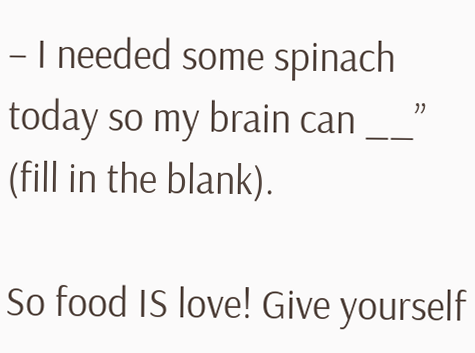– I needed some spinach today so my brain can __” (fill in the blank).

So food IS love! Give yourself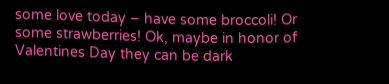some love today – have some broccoli! Or some strawberries! Ok, maybe in honor of Valentines Day they can be dark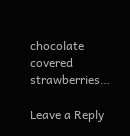chocolate covered strawberries…

Leave a Reply